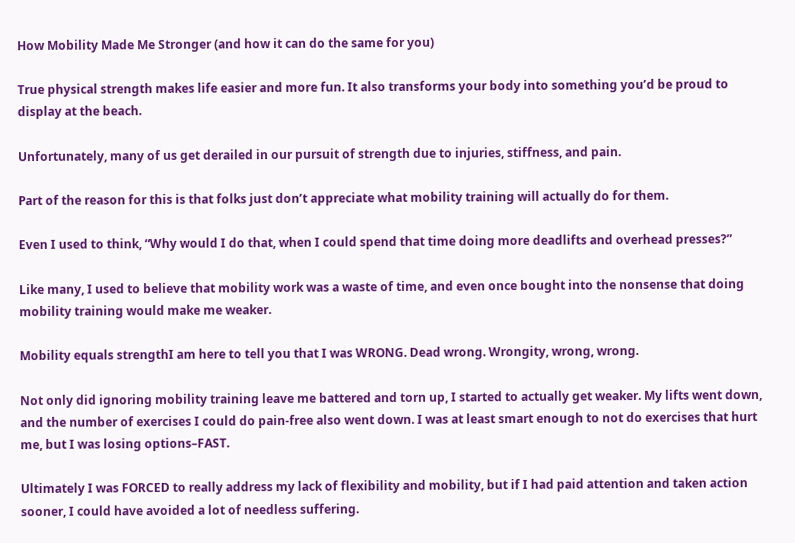How Mobility Made Me Stronger (and how it can do the same for you)

True physical strength makes life easier and more fun. It also transforms your body into something you’d be proud to display at the beach.

Unfortunately, many of us get derailed in our pursuit of strength due to injuries, stiffness, and pain.

Part of the reason for this is that folks just don’t appreciate what mobility training will actually do for them.

Even I used to think, “Why would I do that, when I could spend that time doing more deadlifts and overhead presses?”

Like many, I used to believe that mobility work was a waste of time, and even once bought into the nonsense that doing mobility training would make me weaker.

Mobility equals strengthI am here to tell you that I was WRONG. Dead wrong. Wrongity, wrong, wrong.

Not only did ignoring mobility training leave me battered and torn up, I started to actually get weaker. My lifts went down, and the number of exercises I could do pain-free also went down. I was at least smart enough to not do exercises that hurt me, but I was losing options–FAST.

Ultimately I was FORCED to really address my lack of flexibility and mobility, but if I had paid attention and taken action sooner, I could have avoided a lot of needless suffering.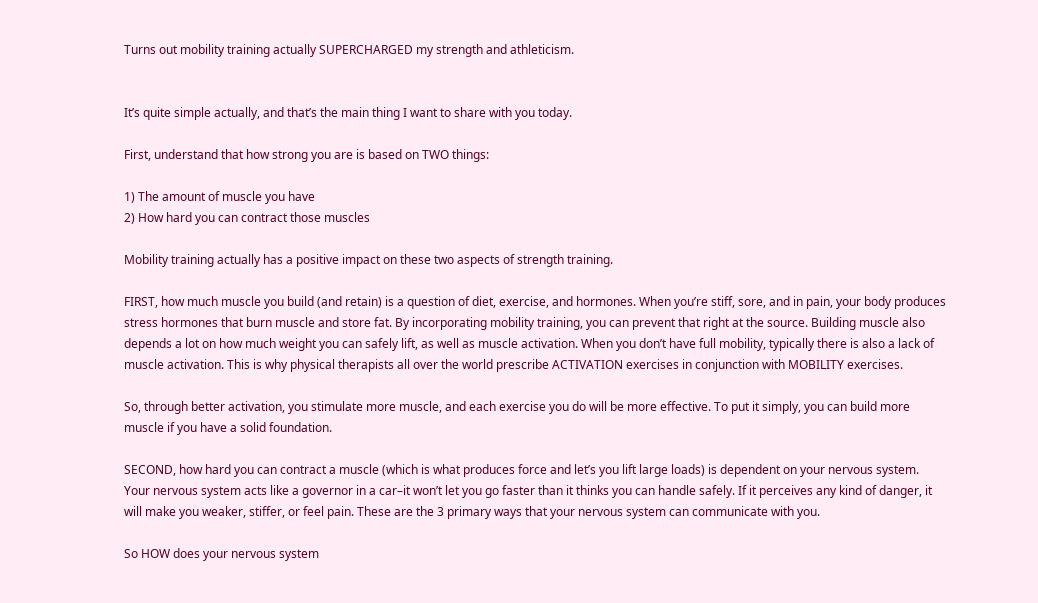Turns out mobility training actually SUPERCHARGED my strength and athleticism.


It’s quite simple actually, and that’s the main thing I want to share with you today.

First, understand that how strong you are is based on TWO things:

1) The amount of muscle you have
2) How hard you can contract those muscles

Mobility training actually has a positive impact on these two aspects of strength training.

FIRST, how much muscle you build (and retain) is a question of diet, exercise, and hormones. When you’re stiff, sore, and in pain, your body produces stress hormones that burn muscle and store fat. By incorporating mobility training, you can prevent that right at the source. Building muscle also depends a lot on how much weight you can safely lift, as well as muscle activation. When you don’t have full mobility, typically there is also a lack of muscle activation. This is why physical therapists all over the world prescribe ACTIVATION exercises in conjunction with MOBILITY exercises.

So, through better activation, you stimulate more muscle, and each exercise you do will be more effective. To put it simply, you can build more muscle if you have a solid foundation.

SECOND, how hard you can contract a muscle (which is what produces force and let’s you lift large loads) is dependent on your nervous system. Your nervous system acts like a governor in a car–it won’t let you go faster than it thinks you can handle safely. If it perceives any kind of danger, it will make you weaker, stiffer, or feel pain. These are the 3 primary ways that your nervous system can communicate with you.

So HOW does your nervous system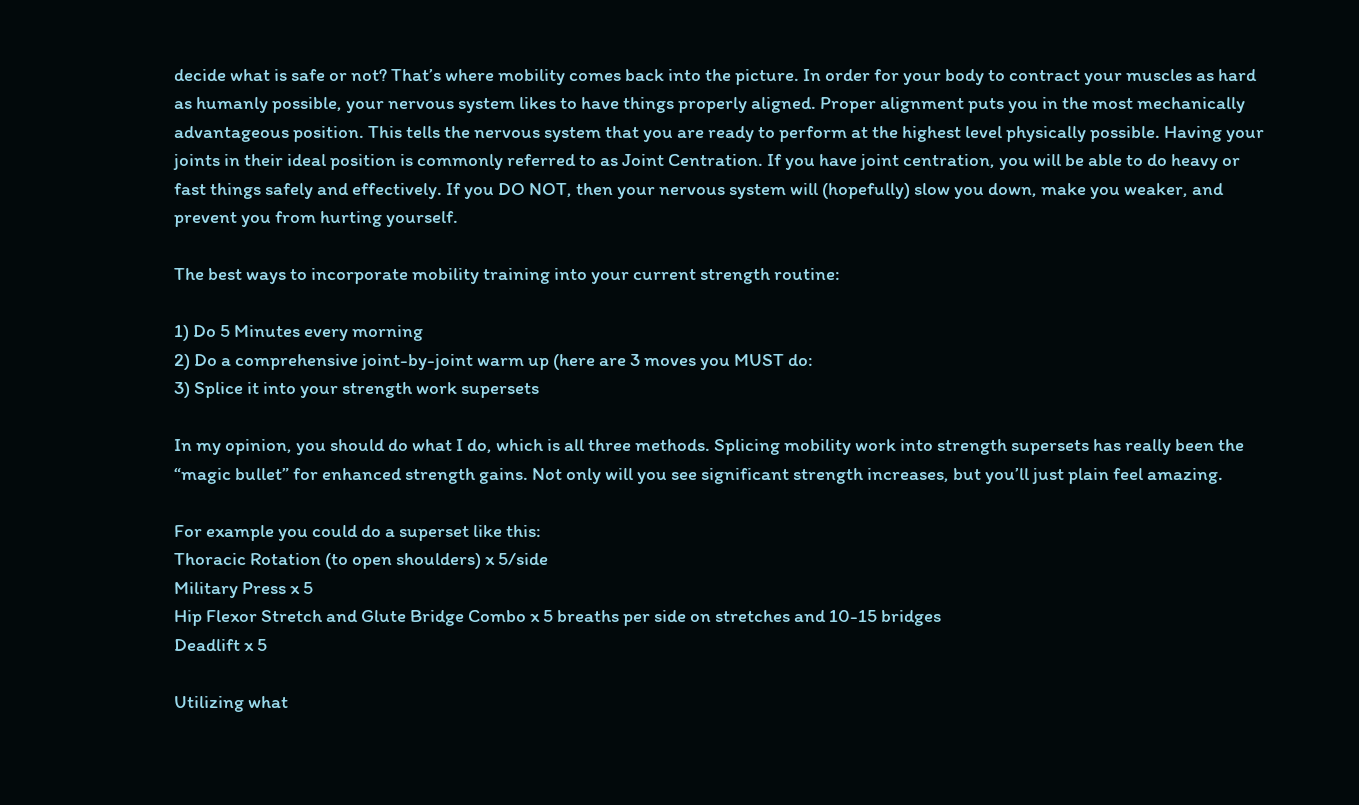decide what is safe or not? That’s where mobility comes back into the picture. In order for your body to contract your muscles as hard as humanly possible, your nervous system likes to have things properly aligned. Proper alignment puts you in the most mechanically advantageous position. This tells the nervous system that you are ready to perform at the highest level physically possible. Having your joints in their ideal position is commonly referred to as Joint Centration. If you have joint centration, you will be able to do heavy or fast things safely and effectively. If you DO NOT, then your nervous system will (hopefully) slow you down, make you weaker, and prevent you from hurting yourself.

The best ways to incorporate mobility training into your current strength routine:

1) Do 5 Minutes every morning
2) Do a comprehensive joint-by-joint warm up (here are 3 moves you MUST do:
3) Splice it into your strength work supersets

In my opinion, you should do what I do, which is all three methods. Splicing mobility work into strength supersets has really been the “magic bullet” for enhanced strength gains. Not only will you see significant strength increases, but you’ll just plain feel amazing.

For example you could do a superset like this:
Thoracic Rotation (to open shoulders) x 5/side
Military Press x 5
Hip Flexor Stretch and Glute Bridge Combo x 5 breaths per side on stretches and 10-15 bridges
Deadlift x 5

Utilizing what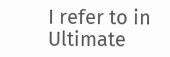I refer to in Ultimate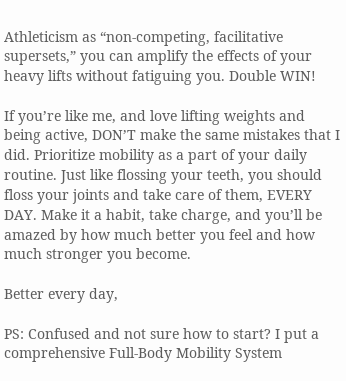Athleticism as “non-competing, facilitative supersets,” you can amplify the effects of your heavy lifts without fatiguing you. Double WIN!

If you’re like me, and love lifting weights and being active, DON’T make the same mistakes that I did. Prioritize mobility as a part of your daily routine. Just like flossing your teeth, you should floss your joints and take care of them, EVERY DAY. Make it a habit, take charge, and you’ll be amazed by how much better you feel and how much stronger you become.

Better every day,

PS: Confused and not sure how to start? I put a comprehensive Full-Body Mobility System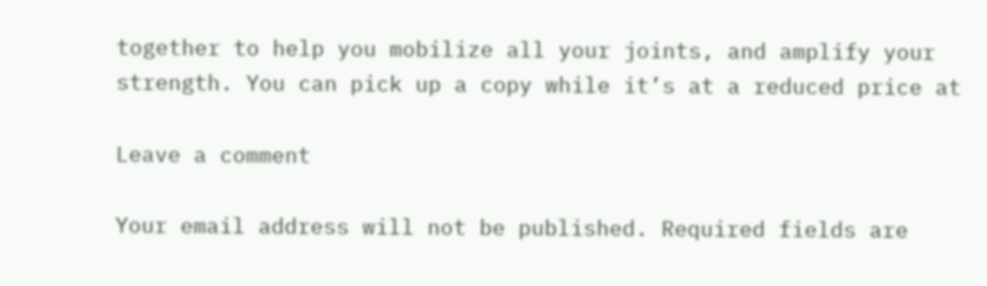together to help you mobilize all your joints, and amplify your strength. You can pick up a copy while it’s at a reduced price at

Leave a comment

Your email address will not be published. Required fields are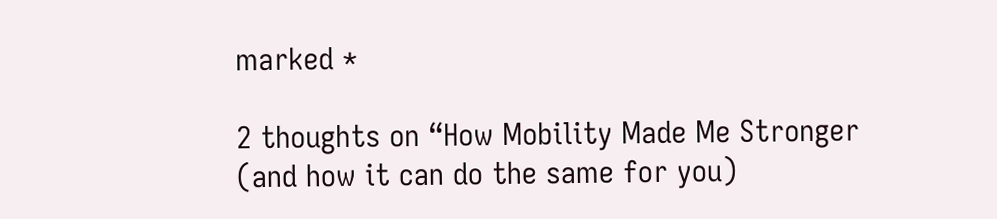marked *

2 thoughts on “How Mobility Made Me Stronger (and how it can do the same for you)